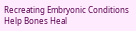Recreating Embryonic Conditions Help Bones Heal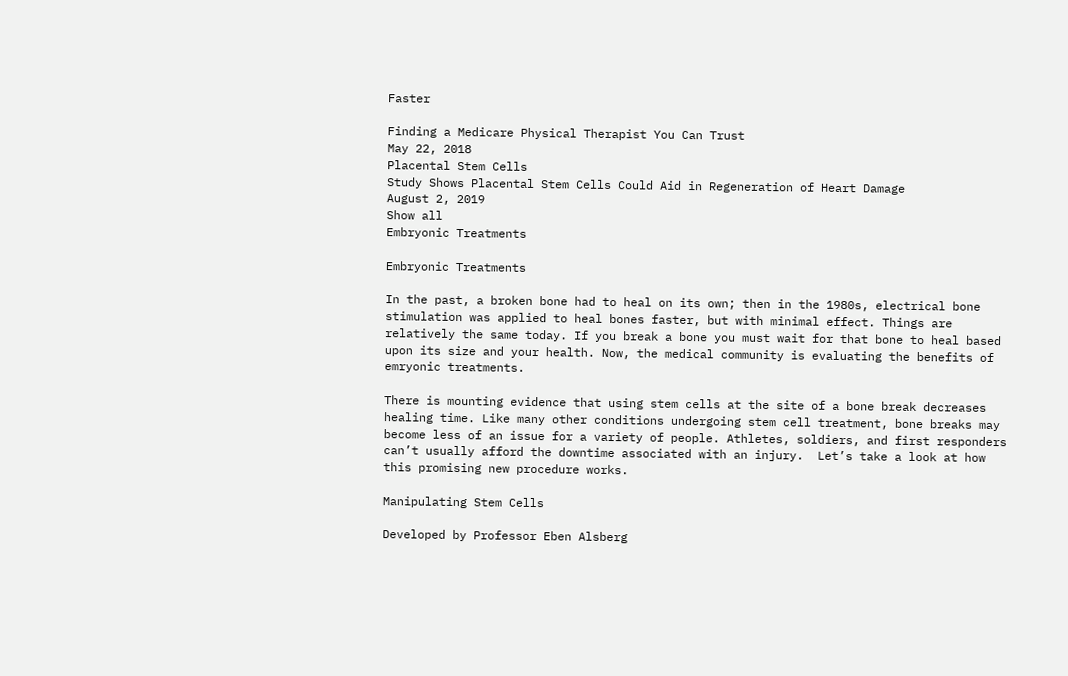Faster

Finding a Medicare Physical Therapist You Can Trust
May 22, 2018
Placental Stem Cells
Study Shows Placental Stem Cells Could Aid in Regeneration of Heart Damage
August 2, 2019
Show all
Embryonic Treatments

Embryonic Treatments

In the past, a broken bone had to heal on its own; then in the 1980s, electrical bone stimulation was applied to heal bones faster, but with minimal effect. Things are relatively the same today. If you break a bone you must wait for that bone to heal based upon its size and your health. Now, the medical community is evaluating the benefits of emryonic treatments.

There is mounting evidence that using stem cells at the site of a bone break decreases healing time. Like many other conditions undergoing stem cell treatment, bone breaks may become less of an issue for a variety of people. Athletes, soldiers, and first responders can’t usually afford the downtime associated with an injury.  Let’s take a look at how this promising new procedure works.

Manipulating Stem Cells

Developed by Professor Eben Alsberg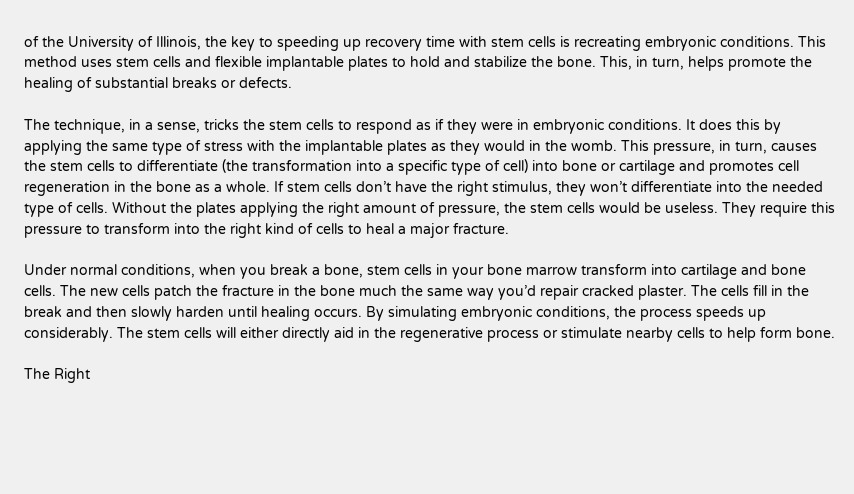of the University of Illinois, the key to speeding up recovery time with stem cells is recreating embryonic conditions. This method uses stem cells and flexible implantable plates to hold and stabilize the bone. This, in turn, helps promote the healing of substantial breaks or defects.

The technique, in a sense, tricks the stem cells to respond as if they were in embryonic conditions. It does this by applying the same type of stress with the implantable plates as they would in the womb. This pressure, in turn, causes the stem cells to differentiate (the transformation into a specific type of cell) into bone or cartilage and promotes cell regeneration in the bone as a whole. If stem cells don’t have the right stimulus, they won’t differentiate into the needed type of cells. Without the plates applying the right amount of pressure, the stem cells would be useless. They require this pressure to transform into the right kind of cells to heal a major fracture.

Under normal conditions, when you break a bone, stem cells in your bone marrow transform into cartilage and bone cells. The new cells patch the fracture in the bone much the same way you’d repair cracked plaster. The cells fill in the break and then slowly harden until healing occurs. By simulating embryonic conditions, the process speeds up considerably. The stem cells will either directly aid in the regenerative process or stimulate nearby cells to help form bone.

The Right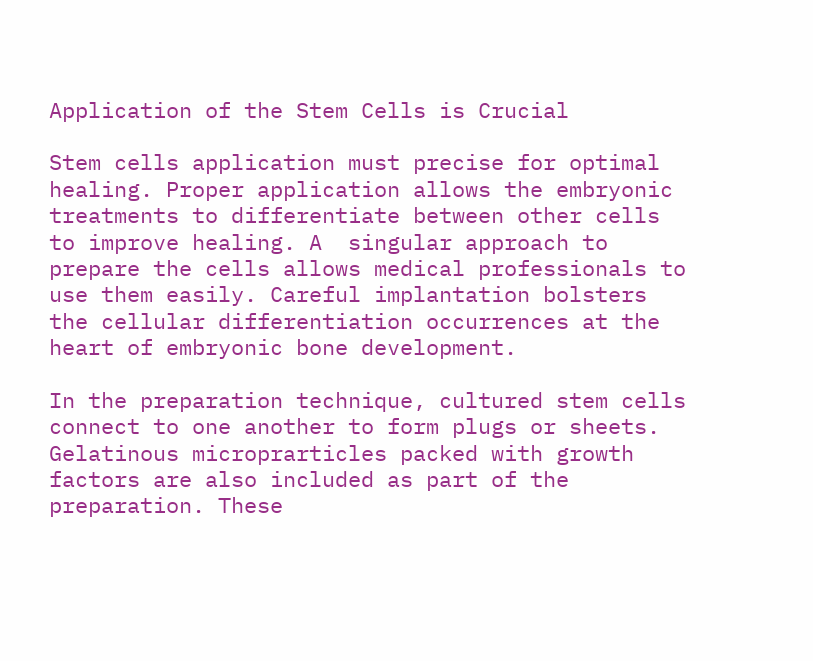Application of the Stem Cells is Crucial

Stem cells application must precise for optimal healing. Proper application allows the embryonic treatments to differentiate between other cells to improve healing. A  singular approach to prepare the cells allows medical professionals to use them easily. Careful implantation bolsters the cellular differentiation occurrences at the heart of embryonic bone development.

In the preparation technique, cultured stem cells connect to one another to form plugs or sheets. Gelatinous microprarticles packed with growth factors are also included as part of the preparation. These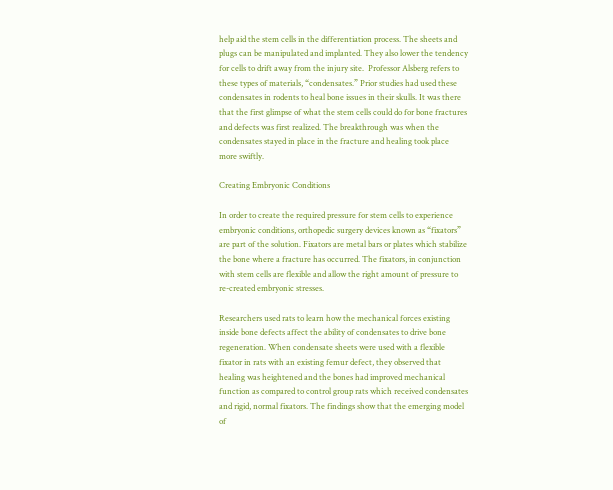help aid the stem cells in the differentiation process. The sheets and plugs can be manipulated and implanted. They also lower the tendency for cells to drift away from the injury site.  Professor Alsberg refers to these types of materials, “condensates.” Prior studies had used these condensates in rodents to heal bone issues in their skulls. It was there that the first glimpse of what the stem cells could do for bone fractures and defects was first realized. The breakthrough was when the condensates stayed in place in the fracture and healing took place more swiftly.

Creating Embryonic Conditions

In order to create the required pressure for stem cells to experience embryonic conditions, orthopedic surgery devices known as “fixators” are part of the solution. Fixators are metal bars or plates which stabilize the bone where a fracture has occurred. The fixators, in conjunction with stem cells are flexible and allow the right amount of pressure to re-created embryonic stresses.

Researchers used rats to learn how the mechanical forces existing inside bone defects affect the ability of condensates to drive bone regeneration. When condensate sheets were used with a flexible fixator in rats with an existing femur defect, they observed that healing was heightened and the bones had improved mechanical function as compared to control group rats which received condensates and rigid, normal fixators. The findings show that the emerging model of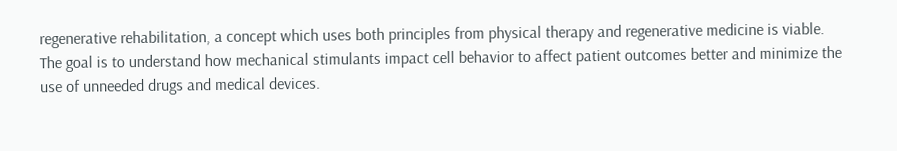regenerative rehabilitation, a concept which uses both principles from physical therapy and regenerative medicine is viable. The goal is to understand how mechanical stimulants impact cell behavior to affect patient outcomes better and minimize the use of unneeded drugs and medical devices.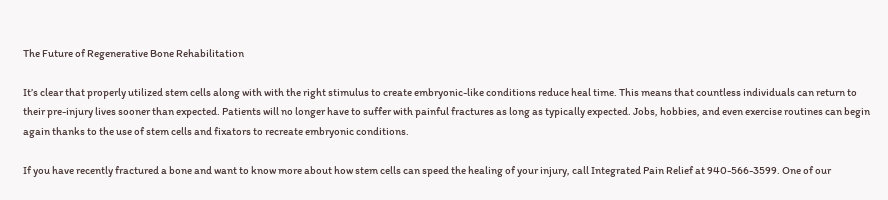The Future of Regenerative Bone Rehabilitation

It’s clear that properly utilized stem cells along with with the right stimulus to create embryonic-like conditions reduce heal time. This means that countless individuals can return to their pre-injury lives sooner than expected. Patients will no longer have to suffer with painful fractures as long as typically expected. Jobs, hobbies, and even exercise routines can begin again thanks to the use of stem cells and fixators to recreate embryonic conditions.

If you have recently fractured a bone and want to know more about how stem cells can speed the healing of your injury, call Integrated Pain Relief at 940-566-3599. One of our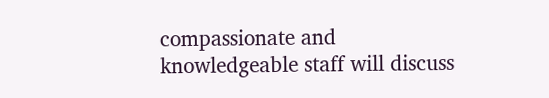compassionate and knowledgeable staff will discuss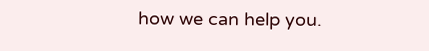how we can help you.